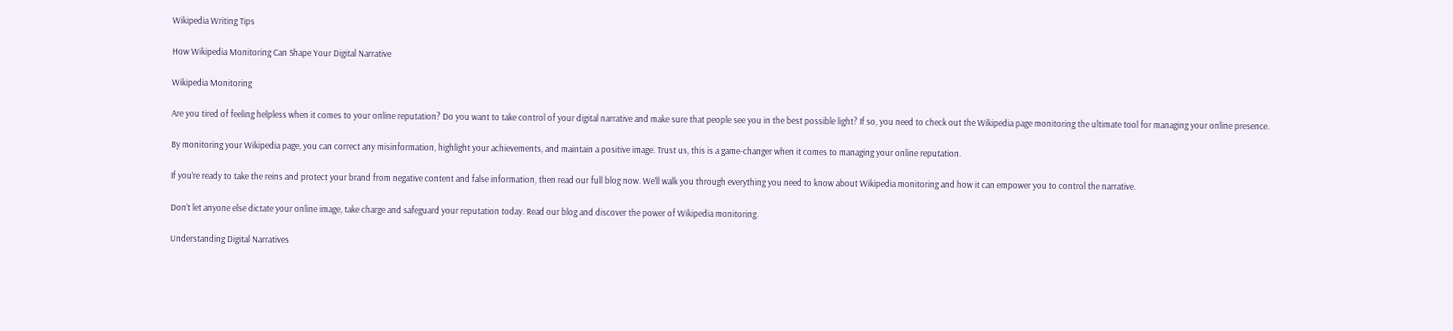Wikipedia Writing Tips

How Wikipedia Monitoring Can Shape Your Digital Narrative

Wikipedia Monitoring

Are you tired of feeling helpless when it comes to your online reputation? Do you want to take control of your digital narrative and make sure that people see you in the best possible light? If so, you need to check out the Wikipedia page monitoring the ultimate tool for managing your online presence.

By monitoring your Wikipedia page, you can correct any misinformation, highlight your achievements, and maintain a positive image. Trust us, this is a game-changer when it comes to managing your online reputation.

If you’re ready to take the reins and protect your brand from negative content and false information, then read our full blog now. We’ll walk you through everything you need to know about Wikipedia monitoring and how it can empower you to control the narrative.

Don’t let anyone else dictate your online image, take charge and safeguard your reputation today. Read our blog and discover the power of Wikipedia monitoring.

Understanding Digital Narratives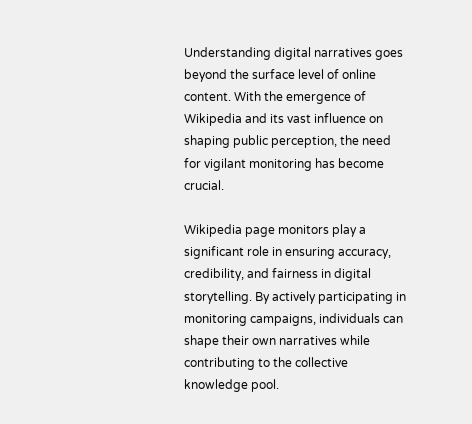Understanding digital narratives goes beyond the surface level of online content. With the emergence of Wikipedia and its vast influence on shaping public perception, the need for vigilant monitoring has become crucial.

Wikipedia page monitors play a significant role in ensuring accuracy, credibility, and fairness in digital storytelling. By actively participating in monitoring campaigns, individuals can shape their own narratives while contributing to the collective knowledge pool.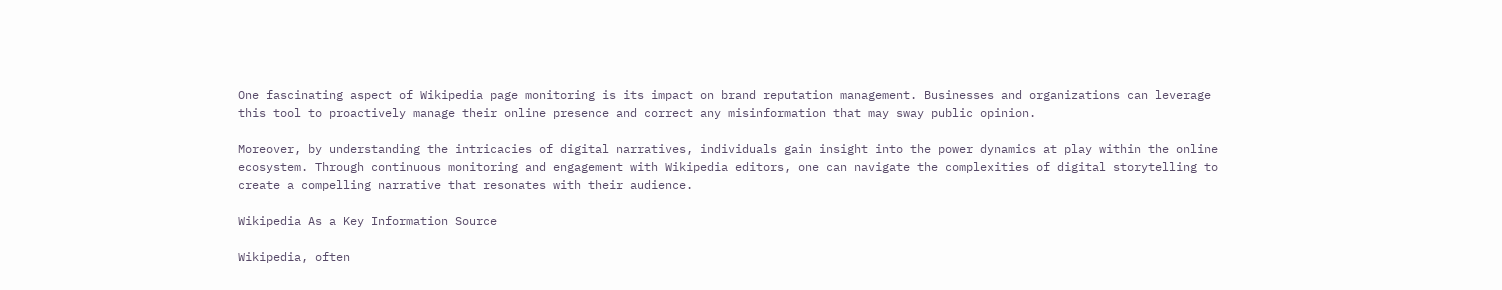One fascinating aspect of Wikipedia page monitoring is its impact on brand reputation management. Businesses and organizations can leverage this tool to proactively manage their online presence and correct any misinformation that may sway public opinion.

Moreover, by understanding the intricacies of digital narratives, individuals gain insight into the power dynamics at play within the online ecosystem. Through continuous monitoring and engagement with Wikipedia editors, one can navigate the complexities of digital storytelling to create a compelling narrative that resonates with their audience.

Wikipedia As a Key Information Source

Wikipedia, often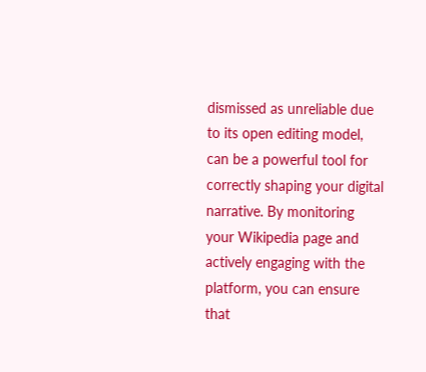dismissed as unreliable due to its open editing model, can be a powerful tool for correctly shaping your digital narrative. By monitoring your Wikipedia page and actively engaging with the platform, you can ensure that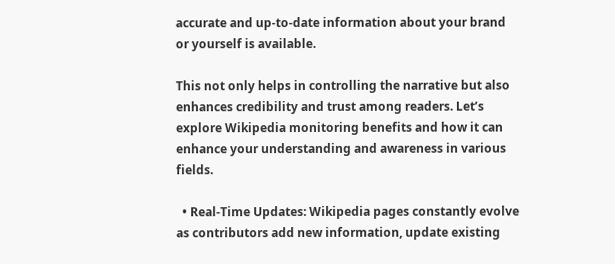accurate and up-to-date information about your brand or yourself is available.

This not only helps in controlling the narrative but also enhances credibility and trust among readers. Let’s explore Wikipedia monitoring benefits and how it can enhance your understanding and awareness in various fields.

  • Real-Time Updates: Wikipedia pages constantly evolve as contributors add new information, update existing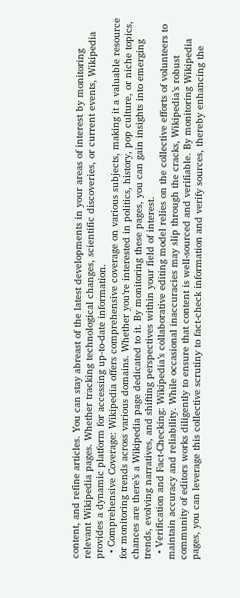content, and refine articles. You can stay abreast of the latest developments in your areas of interest by monitoring relevant Wikipedia pages. Whether tracking technological changes, scientific discoveries, or current events, Wikipedia provides a dynamic platform for accessing up-to-date information.
  • Comprehensive Coverage: Wikipedia offers comprehensive coverage on various subjects, making it a valuable resource for monitoring trends across various domains. Whether you’re interested in politics, history, pop culture, or niche topics, chances are there’s a Wikipedia page dedicated to it. By monitoring these pages, you can gain insights into emerging trends, evolving narratives, and shifting perspectives within your field of interest.
  • Verification and Fact-Checking: Wikipedia’s collaborative editing model relies on the collective efforts of volunteers to maintain accuracy and reliability. While occasional inaccuracies may slip through the cracks, Wikipedia’s robust community of editors works diligently to ensure that content is well-sourced and verifiable. By monitoring Wikipedia pages, you can leverage this collective scrutiny to fact-check information and verify sources, thereby enhancing the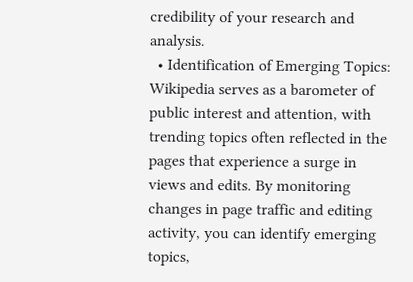credibility of your research and analysis.
  • Identification of Emerging Topics: Wikipedia serves as a barometer of public interest and attention, with trending topics often reflected in the pages that experience a surge in views and edits. By monitoring changes in page traffic and editing activity, you can identify emerging topics,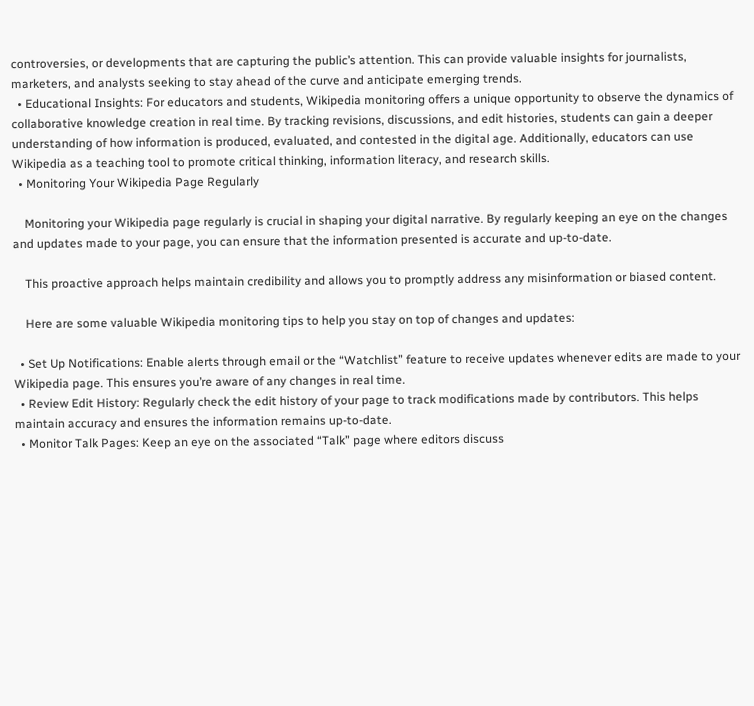controversies, or developments that are capturing the public’s attention. This can provide valuable insights for journalists, marketers, and analysts seeking to stay ahead of the curve and anticipate emerging trends.
  • Educational Insights: For educators and students, Wikipedia monitoring offers a unique opportunity to observe the dynamics of collaborative knowledge creation in real time. By tracking revisions, discussions, and edit histories, students can gain a deeper understanding of how information is produced, evaluated, and contested in the digital age. Additionally, educators can use Wikipedia as a teaching tool to promote critical thinking, information literacy, and research skills.
  • Monitoring Your Wikipedia Page Regularly

    Monitoring your Wikipedia page regularly is crucial in shaping your digital narrative. By regularly keeping an eye on the changes and updates made to your page, you can ensure that the information presented is accurate and up-to-date.

    This proactive approach helps maintain credibility and allows you to promptly address any misinformation or biased content.

    Here are some valuable Wikipedia monitoring tips to help you stay on top of changes and updates:

  • Set Up Notifications: Enable alerts through email or the “Watchlist” feature to receive updates whenever edits are made to your Wikipedia page. This ensures you’re aware of any changes in real time.
  • Review Edit History: Regularly check the edit history of your page to track modifications made by contributors. This helps maintain accuracy and ensures the information remains up-to-date.
  • Monitor Talk Pages: Keep an eye on the associated “Talk” page where editors discuss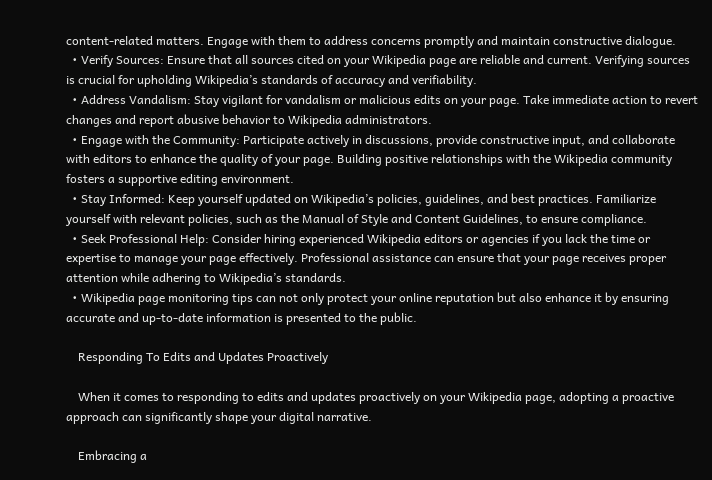content-related matters. Engage with them to address concerns promptly and maintain constructive dialogue.
  • Verify Sources: Ensure that all sources cited on your Wikipedia page are reliable and current. Verifying sources is crucial for upholding Wikipedia’s standards of accuracy and verifiability.
  • Address Vandalism: Stay vigilant for vandalism or malicious edits on your page. Take immediate action to revert changes and report abusive behavior to Wikipedia administrators.
  • Engage with the Community: Participate actively in discussions, provide constructive input, and collaborate with editors to enhance the quality of your page. Building positive relationships with the Wikipedia community fosters a supportive editing environment.
  • Stay Informed: Keep yourself updated on Wikipedia’s policies, guidelines, and best practices. Familiarize yourself with relevant policies, such as the Manual of Style and Content Guidelines, to ensure compliance.
  • Seek Professional Help: Consider hiring experienced Wikipedia editors or agencies if you lack the time or expertise to manage your page effectively. Professional assistance can ensure that your page receives proper attention while adhering to Wikipedia’s standards.
  • Wikipedia page monitoring tips can not only protect your online reputation but also enhance it by ensuring accurate and up-to-date information is presented to the public.

    Responding To Edits and Updates Proactively

    When it comes to responding to edits and updates proactively on your Wikipedia page, adopting a proactive approach can significantly shape your digital narrative.

    Embracing a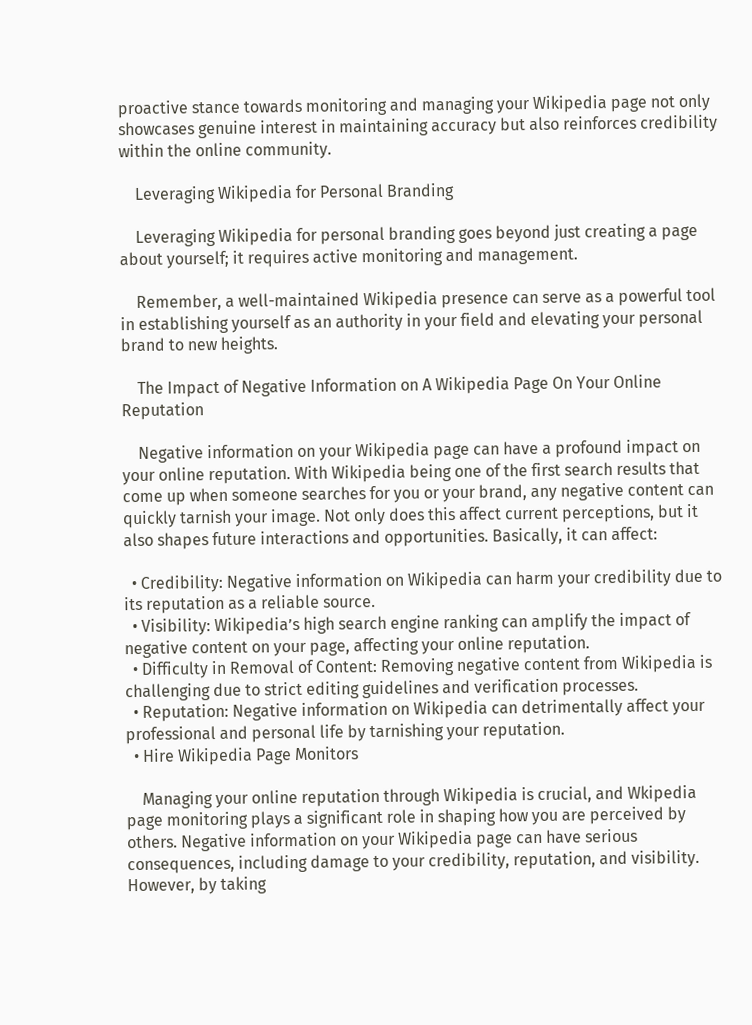proactive stance towards monitoring and managing your Wikipedia page not only showcases genuine interest in maintaining accuracy but also reinforces credibility within the online community.

    Leveraging Wikipedia for Personal Branding

    Leveraging Wikipedia for personal branding goes beyond just creating a page about yourself; it requires active monitoring and management.

    Remember, a well-maintained Wikipedia presence can serve as a powerful tool in establishing yourself as an authority in your field and elevating your personal brand to new heights.

    The Impact of Negative Information on A Wikipedia Page On Your Online Reputation

    Negative information on your Wikipedia page can have a profound impact on your online reputation. With Wikipedia being one of the first search results that come up when someone searches for you or your brand, any negative content can quickly tarnish your image. Not only does this affect current perceptions, but it also shapes future interactions and opportunities. Basically, it can affect:

  • Credibility: Negative information on Wikipedia can harm your credibility due to its reputation as a reliable source.
  • Visibility: Wikipedia’s high search engine ranking can amplify the impact of negative content on your page, affecting your online reputation.
  • Difficulty in Removal of Content: Removing negative content from Wikipedia is challenging due to strict editing guidelines and verification processes.
  • Reputation: Negative information on Wikipedia can detrimentally affect your professional and personal life by tarnishing your reputation.
  • Hire Wikipedia Page Monitors

    Managing your online reputation through Wikipedia is crucial, and Wkipedia page monitoring plays a significant role in shaping how you are perceived by others. Negative information on your Wikipedia page can have serious consequences, including damage to your credibility, reputation, and visibility. However, by taking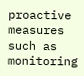proactive measures such as monitoring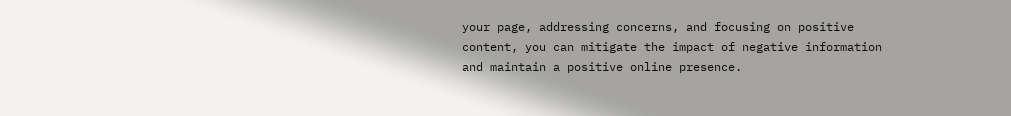your page, addressing concerns, and focusing on positive content, you can mitigate the impact of negative information and maintain a positive online presence.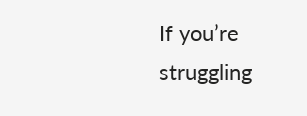If you’re struggling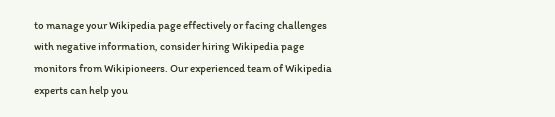to manage your Wikipedia page effectively or facing challenges with negative information, consider hiring Wikipedia page monitors from Wikipioneers. Our experienced team of Wikipedia experts can help you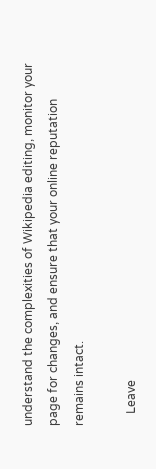understand the complexities of Wikipedia editing, monitor your page for changes, and ensure that your online reputation remains intact.

    Leave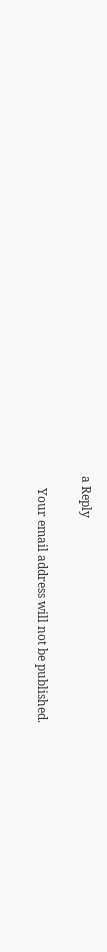a Reply

    Your email address will not be published.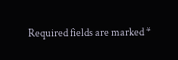Required fields are marked *